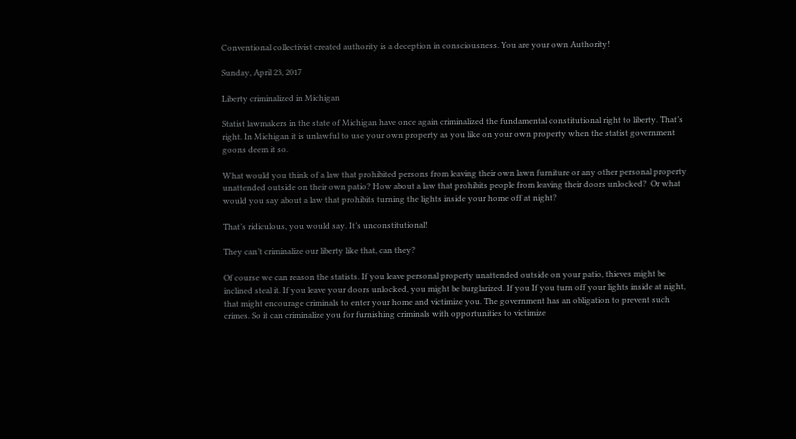Conventional collectivist created authority is a deception in consciousness. You are your own Authority!

Sunday, April 23, 2017

Liberty criminalized in Michigan

Statist lawmakers in the state of Michigan have once again criminalized the fundamental constitutional right to liberty. That’s right. In Michigan it is unlawful to use your own property as you like on your own property when the statist government goons deem it so.

What would you think of a law that prohibited persons from leaving their own lawn furniture or any other personal property unattended outside on their own patio? How about a law that prohibits people from leaving their doors unlocked?  Or what would you say about a law that prohibits turning the lights inside your home off at night?

That’s ridiculous, you would say. It’s unconstitutional!

They can’t criminalize our liberty like that, can they?

Of course we can reason the statists. If you leave personal property unattended outside on your patio, thieves might be inclined steal it. If you leave your doors unlocked, you might be burglarized. If you If you turn off your lights inside at night, that might encourage criminals to enter your home and victimize you. The government has an obligation to prevent such crimes. So it can criminalize you for furnishing criminals with opportunities to victimize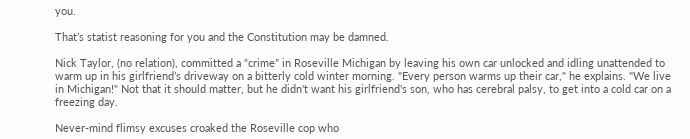you.

That’s statist reasoning for you and the Constitution may be damned.

Nick Taylor, (no relation), committed a “crime” in Roseville Michigan by leaving his own car unlocked and idling unattended to warm up in his girlfriend’s driveway on a bitterly cold winter morning. "Every person warms up their car," he explains. "We live in Michigan!" Not that it should matter, but he didn't want his girlfriend's son, who has cerebral palsy, to get into a cold car on a freezing day.

Never-mind flimsy excuses croaked the Roseville cop who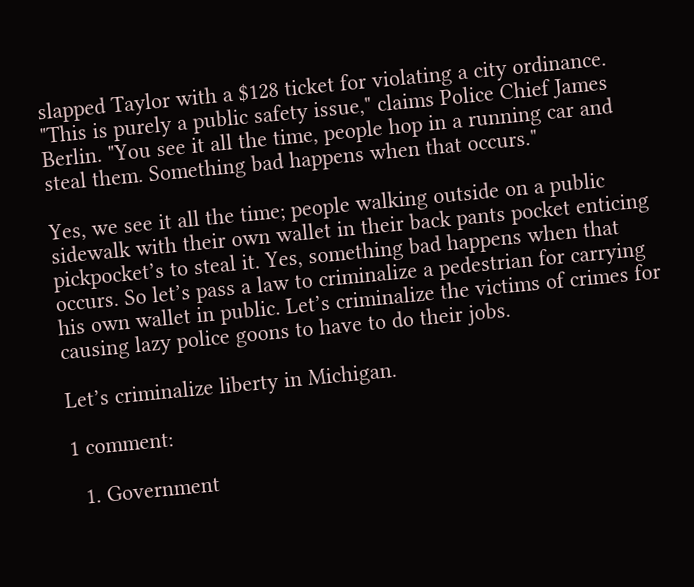slapped Taylor with a $128 ticket for violating a city ordinance. "This is purely a public safety issue," claims Police Chief James Berlin. "You see it all the time, people hop in a running car and steal them. Something bad happens when that occurs."

Yes, we see it all the time; people walking outside on a public sidewalk with their own wallet in their back pants pocket enticing pickpocket’s to steal it. Yes, something bad happens when that occurs. So let’s pass a law to criminalize a pedestrian for carrying his own wallet in public. Let’s criminalize the victims of crimes for causing lazy police goons to have to do their jobs.

Let’s criminalize liberty in Michigan.

1 comment:

  1. Government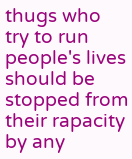thugs who try to run people's lives should be stopped from their rapacity by any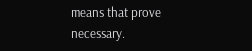means that prove necessary.